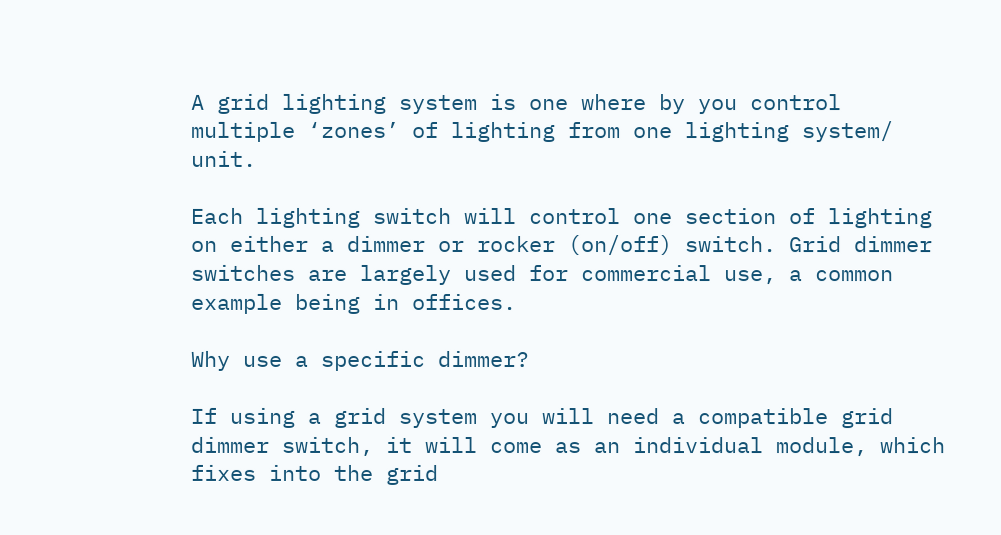A grid lighting system is one where by you control multiple ‘zones’ of lighting from one lighting system/ unit.

Each lighting switch will control one section of lighting on either a dimmer or rocker (on/off) switch. Grid dimmer switches are largely used for commercial use, a common example being in offices.

Why use a specific dimmer?

If using a grid system you will need a compatible grid dimmer switch, it will come as an individual module, which fixes into the grid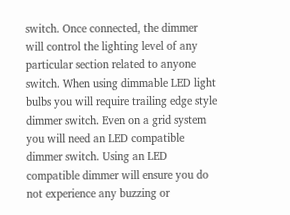switch. Once connected, the dimmer will control the lighting level of any particular section related to anyone switch. When using dimmable LED light bulbs you will require trailing edge style dimmer switch. Even on a grid system you will need an LED compatible dimmer switch. Using an LED compatible dimmer will ensure you do not experience any buzzing or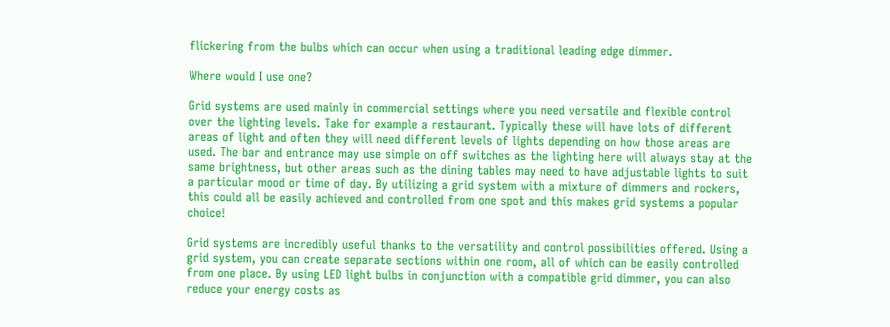flickering from the bulbs which can occur when using a traditional leading edge dimmer.

Where would I use one?

Grid systems are used mainly in commercial settings where you need versatile and flexible control over the lighting levels. Take for example a restaurant. Typically these will have lots of different areas of light and often they will need different levels of lights depending on how those areas are used. The bar and entrance may use simple on off switches as the lighting here will always stay at the same brightness, but other areas such as the dining tables may need to have adjustable lights to suit a particular mood or time of day. By utilizing a grid system with a mixture of dimmers and rockers, this could all be easily achieved and controlled from one spot and this makes grid systems a popular choice!

Grid systems are incredibly useful thanks to the versatility and control possibilities offered. Using a grid system, you can create separate sections within one room, all of which can be easily controlled from one place. By using LED light bulbs in conjunction with a compatible grid dimmer, you can also reduce your energy costs as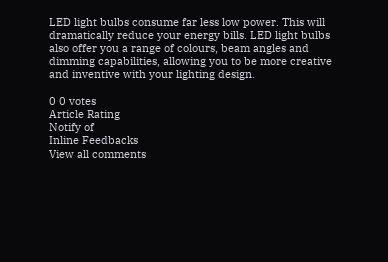LED light bulbs consume far less low power. This will dramatically reduce your energy bills. LED light bulbs also offer you a range of colours, beam angles and dimming capabilities, allowing you to be more creative and inventive with your lighting design.

0 0 votes
Article Rating
Notify of
Inline Feedbacks
View all comments